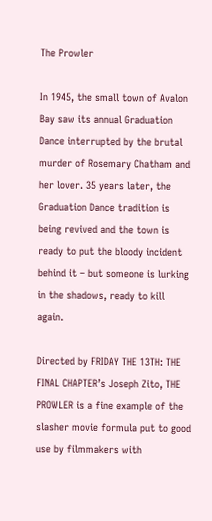The Prowler

In 1945, the small town of Avalon Bay saw its annual Graduation Dance interrupted by the brutal murder of Rosemary Chatham and her lover. 35 years later, the Graduation Dance tradition is being revived and the town is ready to put the bloody incident behind it – but someone is lurking in the shadows, ready to kill again.

Directed by FRIDAY THE 13TH: THE FINAL CHAPTER’s Joseph Zito, THE PROWLER is a fine example of the slasher movie formula put to good use by filmmakers with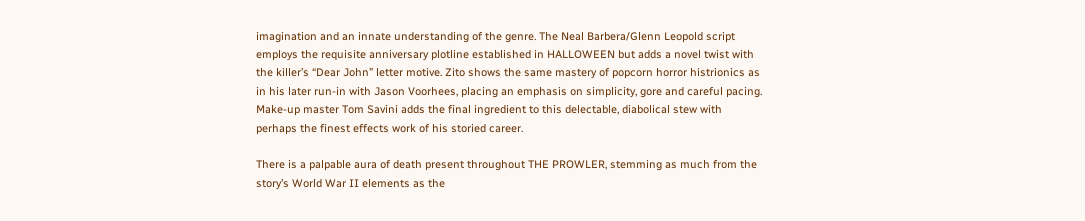imagination and an innate understanding of the genre. The Neal Barbera/Glenn Leopold script employs the requisite anniversary plotline established in HALLOWEEN but adds a novel twist with the killer’s “Dear John” letter motive. Zito shows the same mastery of popcorn horror histrionics as in his later run-in with Jason Voorhees, placing an emphasis on simplicity, gore and careful pacing. Make-up master Tom Savini adds the final ingredient to this delectable, diabolical stew with perhaps the finest effects work of his storied career.

There is a palpable aura of death present throughout THE PROWLER, stemming as much from the story’s World War II elements as the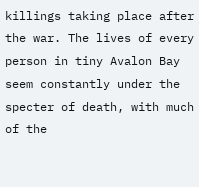killings taking place after the war. The lives of every person in tiny Avalon Bay seem constantly under the specter of death, with much of the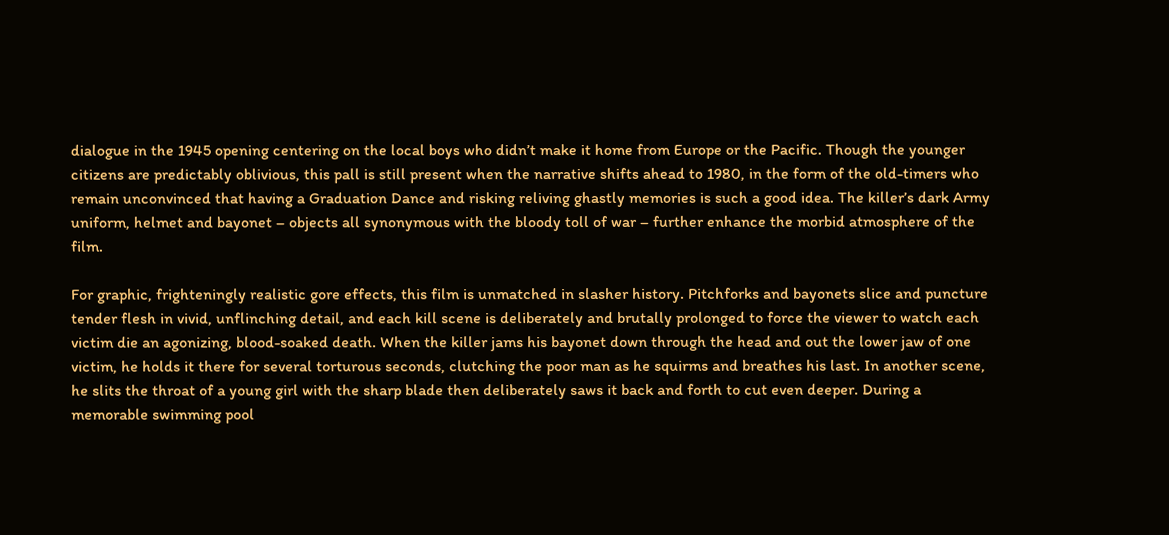dialogue in the 1945 opening centering on the local boys who didn’t make it home from Europe or the Pacific. Though the younger citizens are predictably oblivious, this pall is still present when the narrative shifts ahead to 1980, in the form of the old-timers who remain unconvinced that having a Graduation Dance and risking reliving ghastly memories is such a good idea. The killer’s dark Army uniform, helmet and bayonet – objects all synonymous with the bloody toll of war – further enhance the morbid atmosphere of the film.

For graphic, frighteningly realistic gore effects, this film is unmatched in slasher history. Pitchforks and bayonets slice and puncture tender flesh in vivid, unflinching detail, and each kill scene is deliberately and brutally prolonged to force the viewer to watch each victim die an agonizing, blood-soaked death. When the killer jams his bayonet down through the head and out the lower jaw of one victim, he holds it there for several torturous seconds, clutching the poor man as he squirms and breathes his last. In another scene, he slits the throat of a young girl with the sharp blade then deliberately saws it back and forth to cut even deeper. During a memorable swimming pool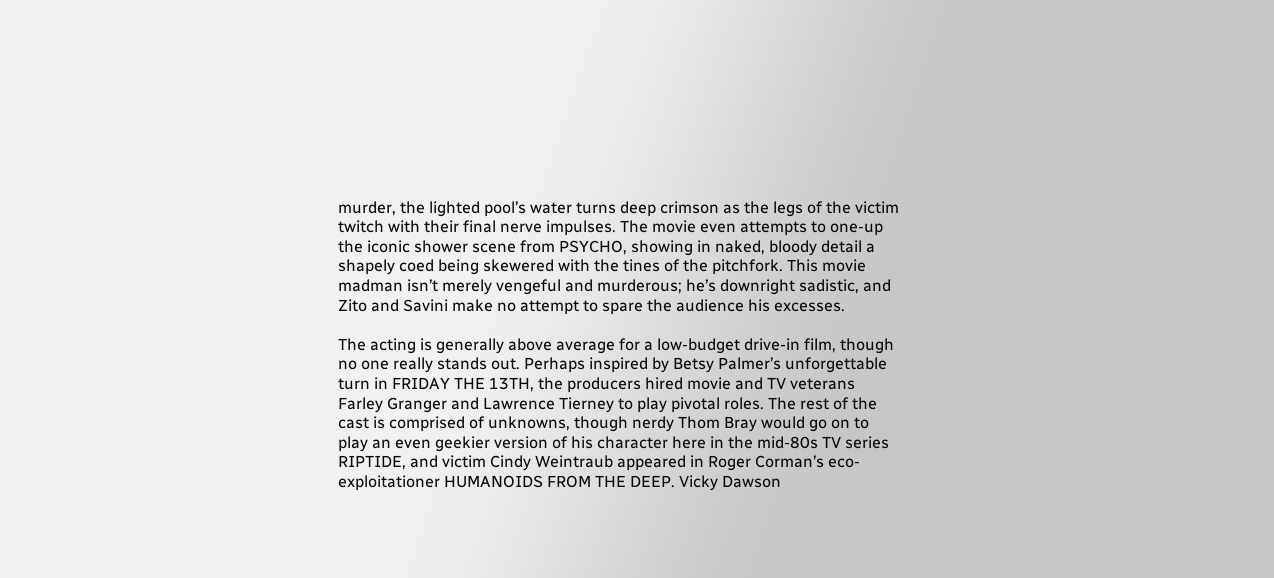murder, the lighted pool’s water turns deep crimson as the legs of the victim twitch with their final nerve impulses. The movie even attempts to one-up the iconic shower scene from PSYCHO, showing in naked, bloody detail a shapely coed being skewered with the tines of the pitchfork. This movie madman isn’t merely vengeful and murderous; he’s downright sadistic, and Zito and Savini make no attempt to spare the audience his excesses.

The acting is generally above average for a low-budget drive-in film, though no one really stands out. Perhaps inspired by Betsy Palmer’s unforgettable turn in FRIDAY THE 13TH, the producers hired movie and TV veterans Farley Granger and Lawrence Tierney to play pivotal roles. The rest of the cast is comprised of unknowns, though nerdy Thom Bray would go on to play an even geekier version of his character here in the mid-80s TV series RIPTIDE, and victim Cindy Weintraub appeared in Roger Corman’s eco-exploitationer HUMANOIDS FROM THE DEEP. Vicky Dawson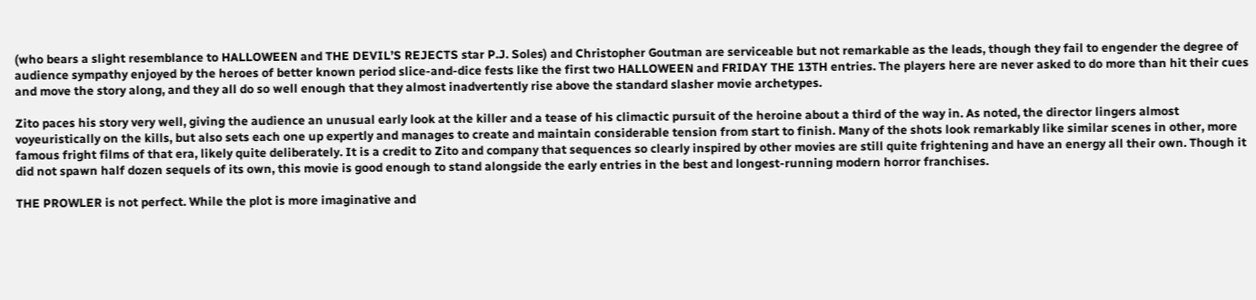(who bears a slight resemblance to HALLOWEEN and THE DEVIL’S REJECTS star P.J. Soles) and Christopher Goutman are serviceable but not remarkable as the leads, though they fail to engender the degree of audience sympathy enjoyed by the heroes of better known period slice-and-dice fests like the first two HALLOWEEN and FRIDAY THE 13TH entries. The players here are never asked to do more than hit their cues and move the story along, and they all do so well enough that they almost inadvertently rise above the standard slasher movie archetypes.

Zito paces his story very well, giving the audience an unusual early look at the killer and a tease of his climactic pursuit of the heroine about a third of the way in. As noted, the director lingers almost voyeuristically on the kills, but also sets each one up expertly and manages to create and maintain considerable tension from start to finish. Many of the shots look remarkably like similar scenes in other, more famous fright films of that era, likely quite deliberately. It is a credit to Zito and company that sequences so clearly inspired by other movies are still quite frightening and have an energy all their own. Though it did not spawn half dozen sequels of its own, this movie is good enough to stand alongside the early entries in the best and longest-running modern horror franchises.

THE PROWLER is not perfect. While the plot is more imaginative and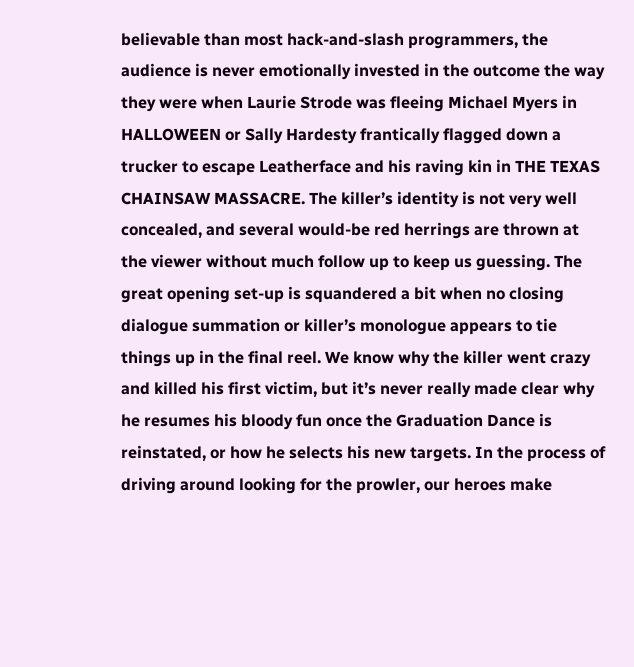believable than most hack-and-slash programmers, the audience is never emotionally invested in the outcome the way they were when Laurie Strode was fleeing Michael Myers in HALLOWEEN or Sally Hardesty frantically flagged down a trucker to escape Leatherface and his raving kin in THE TEXAS CHAINSAW MASSACRE. The killer’s identity is not very well concealed, and several would-be red herrings are thrown at the viewer without much follow up to keep us guessing. The great opening set-up is squandered a bit when no closing dialogue summation or killer’s monologue appears to tie things up in the final reel. We know why the killer went crazy and killed his first victim, but it’s never really made clear why he resumes his bloody fun once the Graduation Dance is reinstated, or how he selects his new targets. In the process of driving around looking for the prowler, our heroes make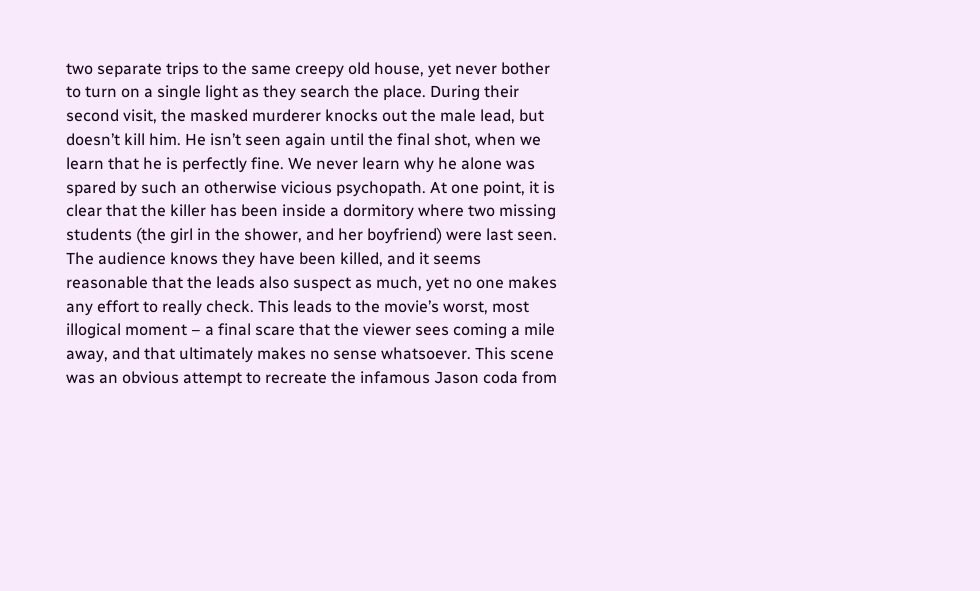two separate trips to the same creepy old house, yet never bother to turn on a single light as they search the place. During their second visit, the masked murderer knocks out the male lead, but doesn’t kill him. He isn’t seen again until the final shot, when we learn that he is perfectly fine. We never learn why he alone was spared by such an otherwise vicious psychopath. At one point, it is clear that the killer has been inside a dormitory where two missing students (the girl in the shower, and her boyfriend) were last seen. The audience knows they have been killed, and it seems reasonable that the leads also suspect as much, yet no one makes any effort to really check. This leads to the movie’s worst, most illogical moment – a final scare that the viewer sees coming a mile away, and that ultimately makes no sense whatsoever. This scene was an obvious attempt to recreate the infamous Jason coda from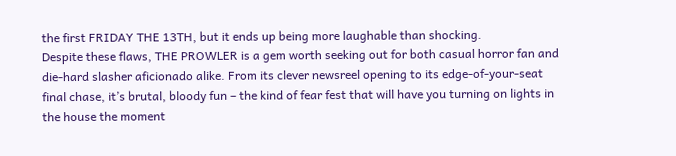the first FRIDAY THE 13TH, but it ends up being more laughable than shocking.
Despite these flaws, THE PROWLER is a gem worth seeking out for both casual horror fan and die-hard slasher aficionado alike. From its clever newsreel opening to its edge-of-your-seat final chase, it’s brutal, bloody fun – the kind of fear fest that will have you turning on lights in the house the moment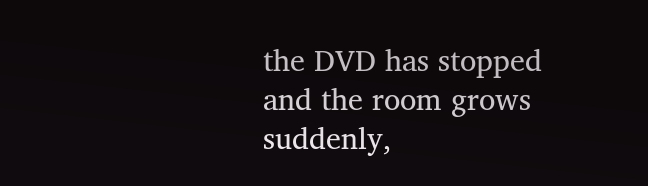the DVD has stopped and the room grows suddenly,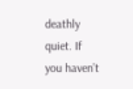deathly quiet. If you haven’t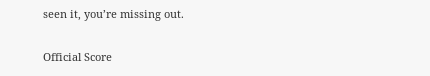seen it, you’re missing out.

Official Score